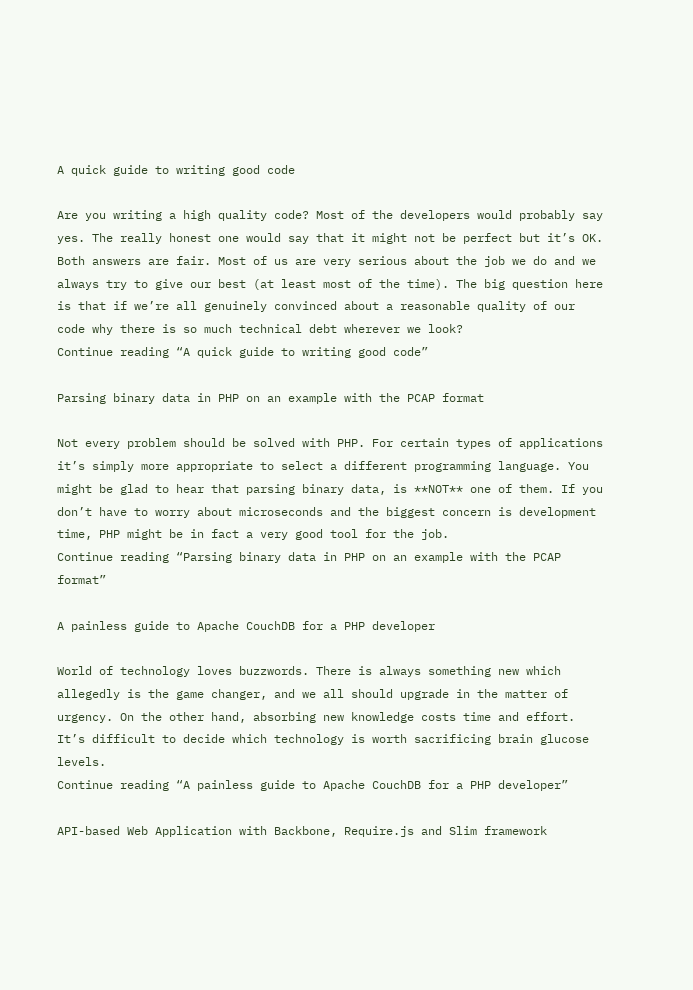A quick guide to writing good code

Are you writing a high quality code? Most of the developers would probably say yes. The really honest one would say that it might not be perfect but it’s OK. Both answers are fair. Most of us are very serious about the job we do and we always try to give our best (at least most of the time). The big question here is that if we’re all genuinely convinced about a reasonable quality of our code why there is so much technical debt wherever we look?
Continue reading “A quick guide to writing good code”

Parsing binary data in PHP on an example with the PCAP format

Not every problem should be solved with PHP. For certain types of applications it’s simply more appropriate to select a different programming language. You might be glad to hear that parsing binary data, is **NOT** one of them. If you don’t have to worry about microseconds and the biggest concern is development time, PHP might be in fact a very good tool for the job.
Continue reading “Parsing binary data in PHP on an example with the PCAP format”

A painless guide to Apache CouchDB for a PHP developer

World of technology loves buzzwords. There is always something new which allegedly is the game changer, and we all should upgrade in the matter of urgency. On the other hand, absorbing new knowledge costs time and effort. It’s difficult to decide which technology is worth sacrificing brain glucose levels.
Continue reading “A painless guide to Apache CouchDB for a PHP developer”

API-based Web Application with Backbone, Require.js and Slim framework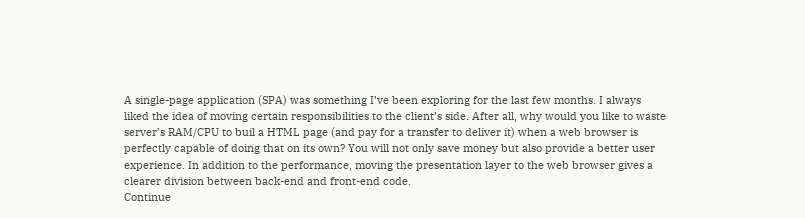A single-page application (SPA) was something I’ve been exploring for the last few months. I always liked the idea of moving certain responsibilities to the client’s side. After all, why would you like to waste server’s RAM/CPU to buil a HTML page (and pay for a transfer to deliver it) when a web browser is perfectly capable of doing that on its own? You will not only save money but also provide a better user experience. In addition to the performance, moving the presentation layer to the web browser gives a clearer division between back-end and front-end code.
Continue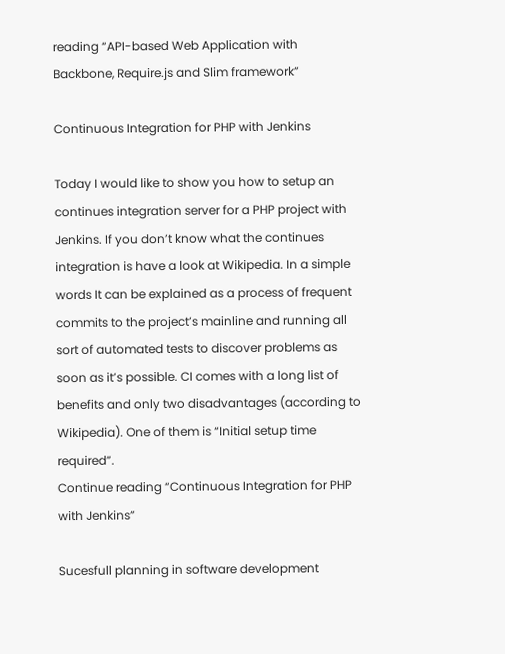reading “API-based Web Application with Backbone, Require.js and Slim framework”

Continuous Integration for PHP with Jenkins

Today I would like to show you how to setup an continues integration server for a PHP project with Jenkins. If you don’t know what the continues integration is have a look at Wikipedia. In a simple words It can be explained as a process of frequent commits to the project’s mainline and running all sort of automated tests to discover problems as soon as it’s possible. CI comes with a long list of benefits and only two disadvantages (according to Wikipedia). One of them is “Initial setup time required”.
Continue reading “Continuous Integration for PHP with Jenkins”

Sucesfull planning in software development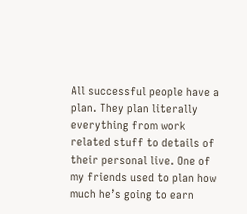All successful people have a plan. They plan literally everything from work related stuff to details of their personal live. One of my friends used to plan how much he’s going to earn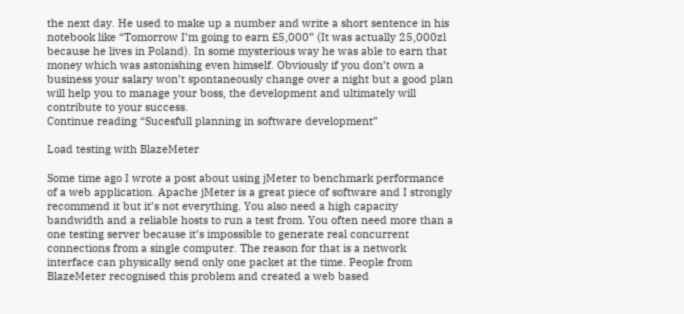the next day. He used to make up a number and write a short sentence in his notebook like “Tomorrow I’m going to earn £5,000” (It was actually 25,000zl because he lives in Poland). In some mysterious way he was able to earn that money which was astonishing even himself. Obviously if you don’t own a business your salary won’t spontaneously change over a night but a good plan will help you to manage your boss, the development and ultimately will contribute to your success.
Continue reading “Sucesfull planning in software development”

Load testing with BlazeMeter

Some time ago I wrote a post about using jMeter to benchmark performance of a web application. Apache jMeter is a great piece of software and I strongly recommend it but it’s not everything. You also need a high capacity bandwidth and a reliable hosts to run a test from. You often need more than a one testing server because it’s impossible to generate real concurrent connections from a single computer. The reason for that is a network interface can physically send only one packet at the time. People from BlazeMeter recognised this problem and created a web based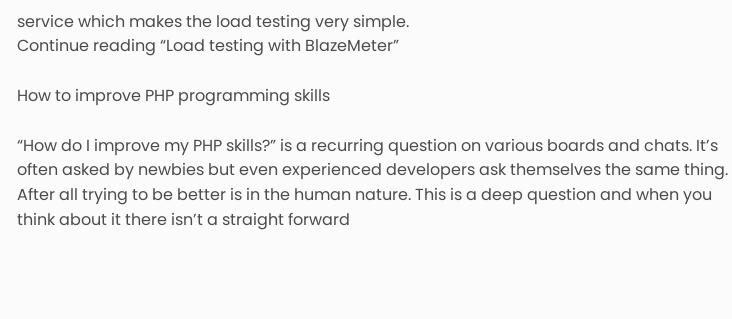service which makes the load testing very simple.
Continue reading “Load testing with BlazeMeter”

How to improve PHP programming skills

“How do I improve my PHP skills?” is a recurring question on various boards and chats. It’s often asked by newbies but even experienced developers ask themselves the same thing. After all trying to be better is in the human nature. This is a deep question and when you think about it there isn’t a straight forward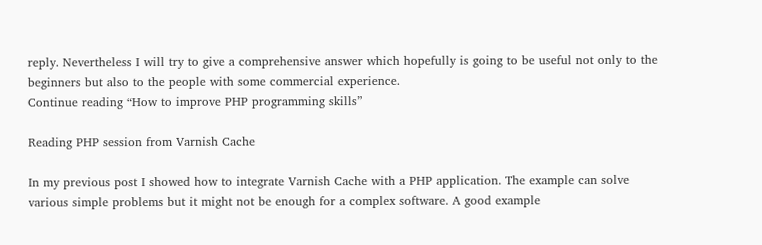reply. Nevertheless I will try to give a comprehensive answer which hopefully is going to be useful not only to the beginners but also to the people with some commercial experience.
Continue reading “How to improve PHP programming skills”

Reading PHP session from Varnish Cache

In my previous post I showed how to integrate Varnish Cache with a PHP application. The example can solve various simple problems but it might not be enough for a complex software. A good example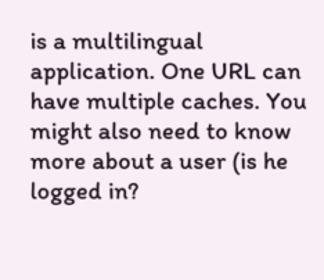is a multilingual application. One URL can have multiple caches. You might also need to know more about a user (is he logged in?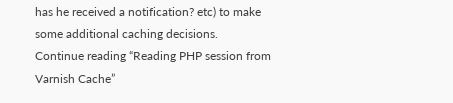has he received a notification? etc) to make some additional caching decisions.
Continue reading “Reading PHP session from Varnish Cache”